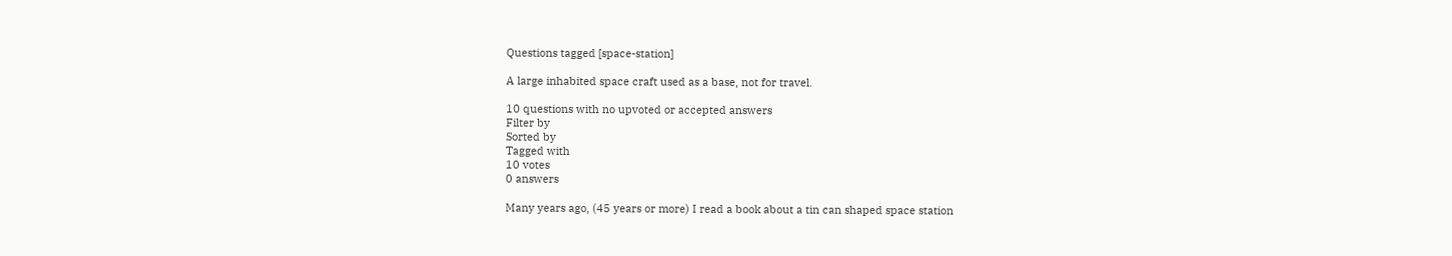Questions tagged [space-station]

A large inhabited space craft used as a base, not for travel.

10 questions with no upvoted or accepted answers
Filter by
Sorted by
Tagged with
10 votes
0 answers

Many years ago, (45 years or more) I read a book about a tin can shaped space station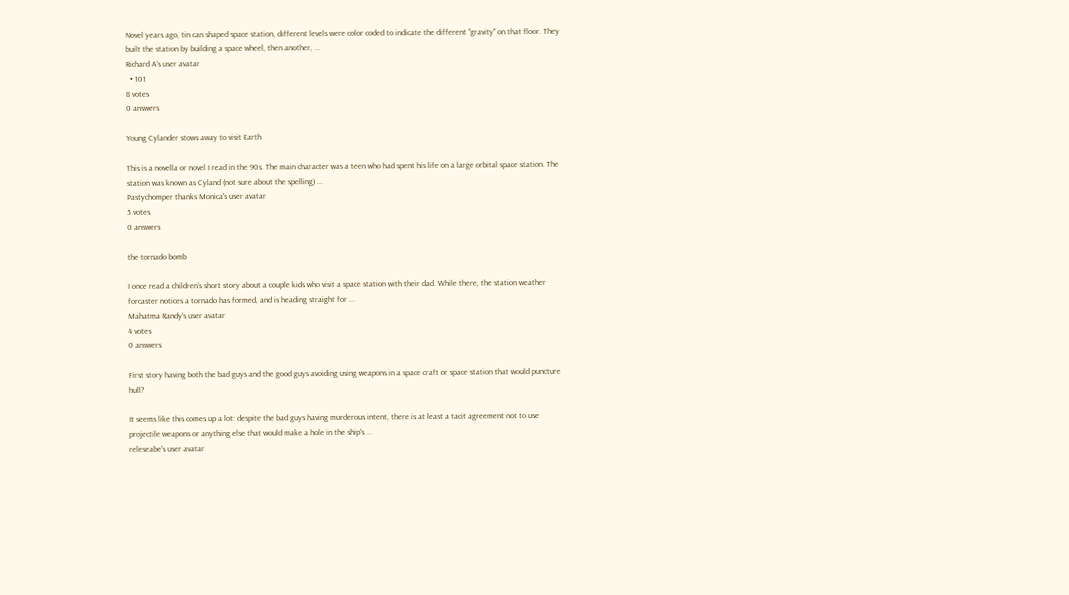Novel years ago, tin can shaped space station, different levels were color coded to indicate the different "gravity" on that floor. They built the station by building a space wheel, then another, ...
Richard A's user avatar
  • 101
8 votes
0 answers

Young Cylander stows away to visit Earth

This is a novella or novel I read in the 90s. The main character was a teen who had spent his life on a large orbital space station. The station was known as Cyland (not sure about the spelling) ...
Pastychomper thanks Monica's user avatar
5 votes
0 answers

the tornado bomb

I once read a children's short story about a couple kids who visit a space station with their dad. While there, the station weather forcaster notices a tornado has formed, and is heading straight for ...
Mahatma Randy's user avatar
4 votes
0 answers

First story having both the bad guys and the good guys avoiding using weapons in a space craft or space station that would puncture hull?

It seems like this comes up a lot: despite the bad guys having murderous intent, there is at least a tacit agreement not to use projectile weapons or anything else that would make a hole in the ship's ...
releseabe's user avatar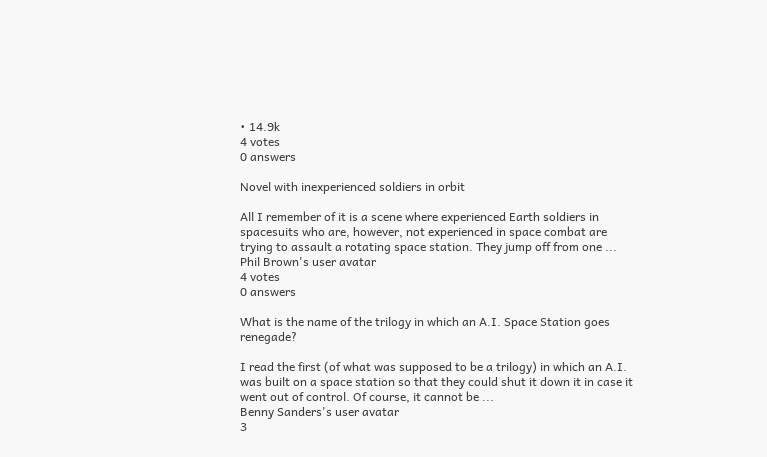• 14.9k
4 votes
0 answers

Novel with inexperienced soldiers in orbit

All I remember of it is a scene where experienced Earth soldiers in spacesuits who are, however, not experienced in space combat are trying to assault a rotating space station. They jump off from one ...
Phil Brown's user avatar
4 votes
0 answers

What is the name of the trilogy in which an A.I. Space Station goes renegade?

I read the first (of what was supposed to be a trilogy) in which an A.I. was built on a space station so that they could shut it down it in case it went out of control. Of course, it cannot be ...
Benny Sanders's user avatar
3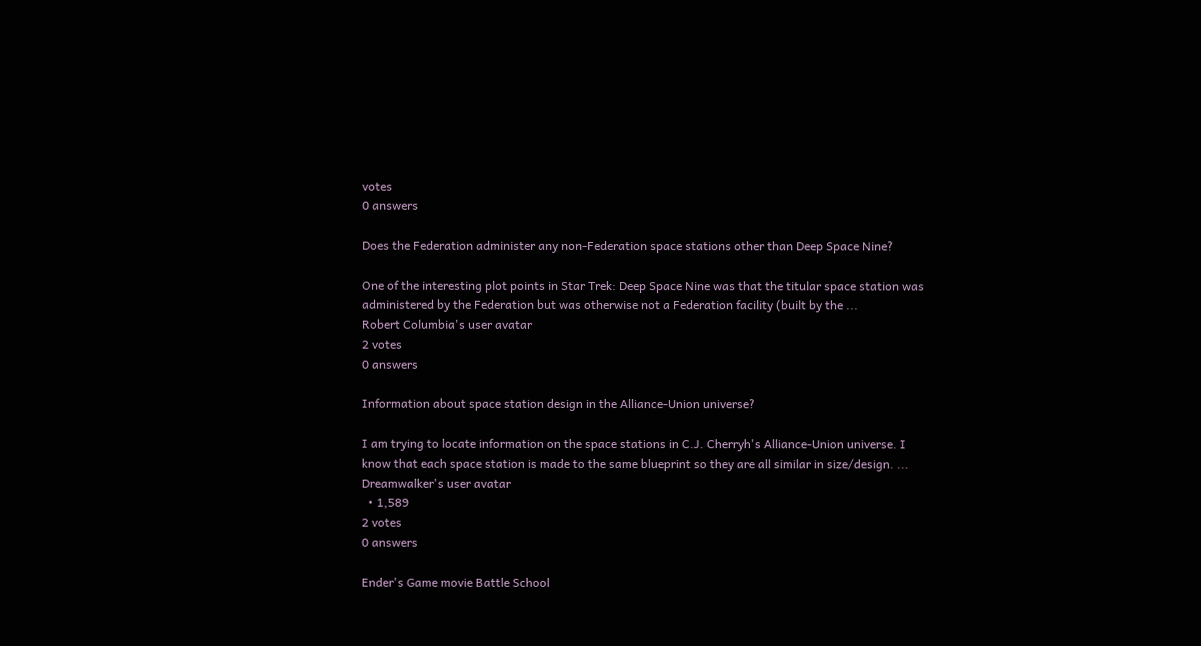votes
0 answers

Does the Federation administer any non-Federation space stations other than Deep Space Nine?

One of the interesting plot points in Star Trek: Deep Space Nine was that the titular space station was administered by the Federation but was otherwise not a Federation facility (built by the ...
Robert Columbia's user avatar
2 votes
0 answers

Information about space station design in the Alliance-Union universe?

I am trying to locate information on the space stations in C.J. Cherryh's Alliance-Union universe. I know that each space station is made to the same blueprint so they are all similar in size/design. ...
Dreamwalker's user avatar
  • 1,589
2 votes
0 answers

Ender's Game movie Battle School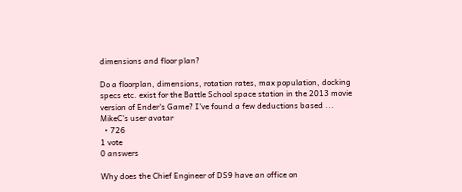dimensions and floor plan?

Do a floorplan, dimensions, rotation rates, max population, docking specs etc. exist for the Battle School space station in the 2013 movie version of Ender's Game? I've found a few deductions based ...
MikeC's user avatar
  • 726
1 vote
0 answers

Why does the Chief Engineer of DS9 have an office on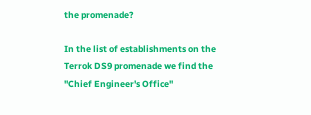the promenade?

In the list of establishments on the Terrok DS9 promenade we find the "Chief Engineer's Office"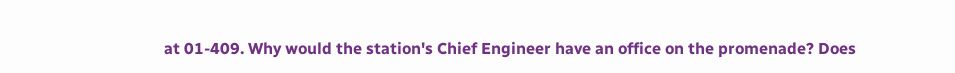at 01-409. Why would the station's Chief Engineer have an office on the promenade? Does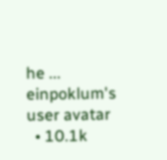he ...
einpoklum's user avatar
  • 10.1k